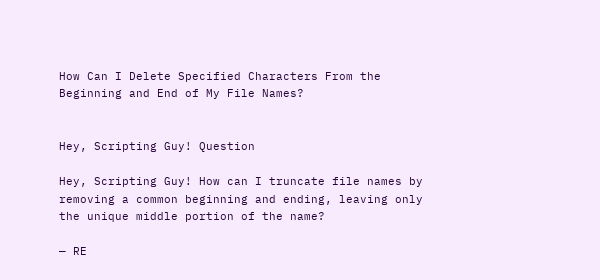How Can I Delete Specified Characters From the Beginning and End of My File Names?


Hey, Scripting Guy! Question

Hey, Scripting Guy! How can I truncate file names by removing a common beginning and ending, leaving only the unique middle portion of the name?

— RE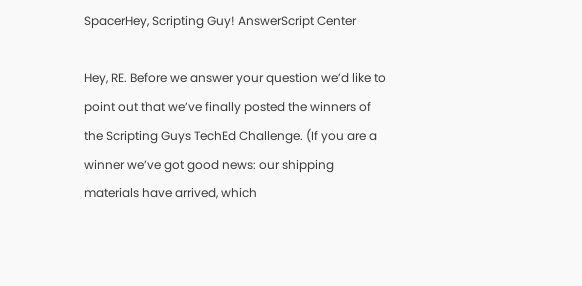SpacerHey, Scripting Guy! AnswerScript Center

Hey, RE. Before we answer your question we’d like to point out that we’ve finally posted the winners of the Scripting Guys TechEd Challenge. (If you are a winner we’ve got good news: our shipping materials have arrived, which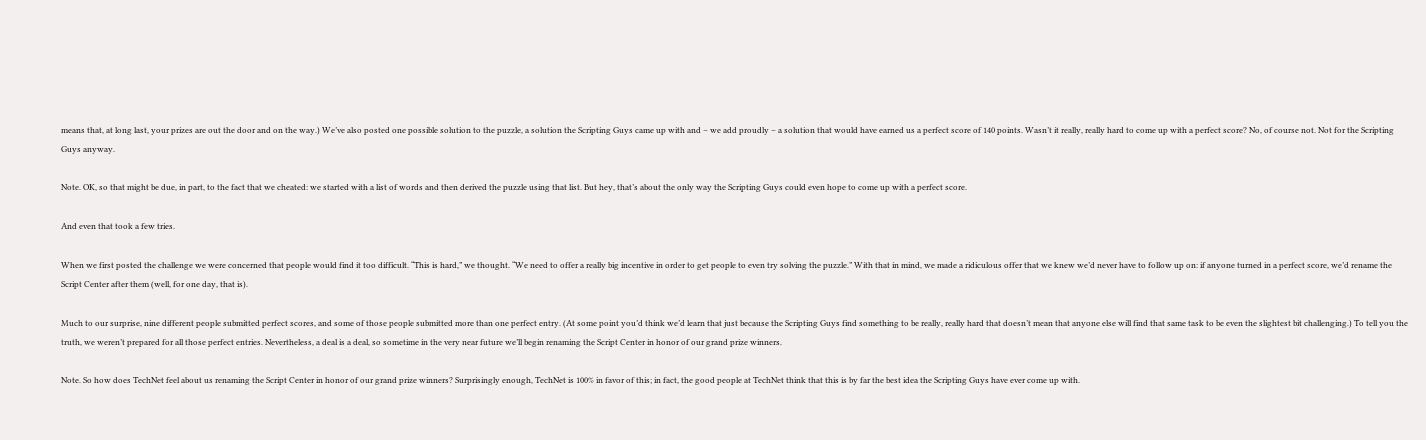means that, at long last, your prizes are out the door and on the way.) We’ve also posted one possible solution to the puzzle, a solution the Scripting Guys came up with and – we add proudly – a solution that would have earned us a perfect score of 140 points. Wasn’t it really, really hard to come up with a perfect score? No, of course not. Not for the Scripting Guys anyway.

Note. OK, so that might be due, in part, to the fact that we cheated: we started with a list of words and then derived the puzzle using that list. But hey, that’s about the only way the Scripting Guys could even hope to come up with a perfect score.

And even that took a few tries.

When we first posted the challenge we were concerned that people would find it too difficult. “This is hard,” we thought. “We need to offer a really big incentive in order to get people to even try solving the puzzle.” With that in mind, we made a ridiculous offer that we knew we’d never have to follow up on: if anyone turned in a perfect score, we’d rename the Script Center after them (well, for one day, that is).

Much to our surprise, nine different people submitted perfect scores, and some of those people submitted more than one perfect entry. (At some point you’d think we’d learn that just because the Scripting Guys find something to be really, really hard that doesn’t mean that anyone else will find that same task to be even the slightest bit challenging.) To tell you the truth, we weren’t prepared for all those perfect entries. Nevertheless, a deal is a deal, so sometime in the very near future we’ll begin renaming the Script Center in honor of our grand prize winners.

Note. So how does TechNet feel about us renaming the Script Center in honor of our grand prize winners? Surprisingly enough, TechNet is 100% in favor of this; in fact, the good people at TechNet think that this is by far the best idea the Scripting Guys have ever come up with.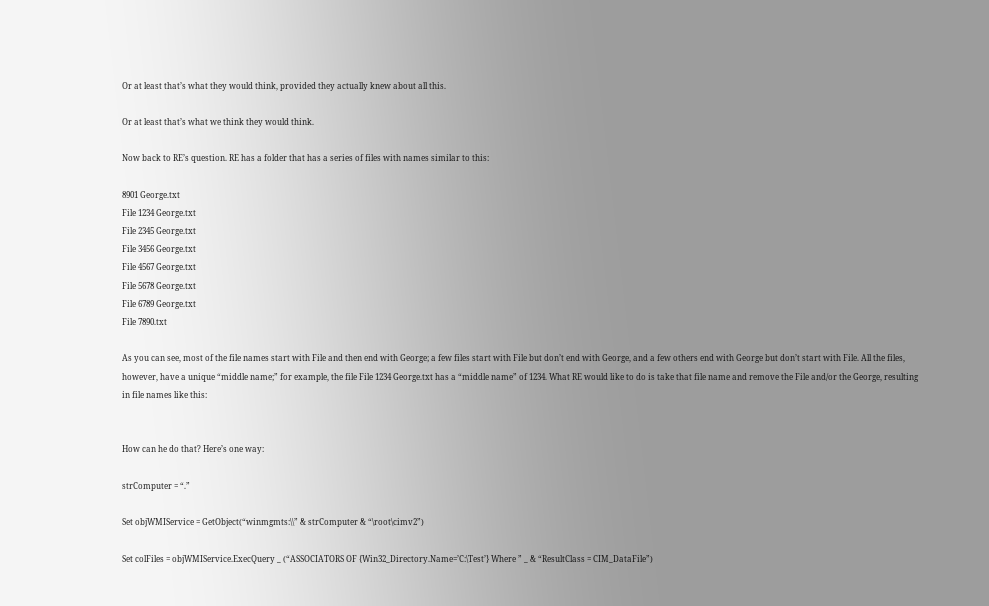Or at least that’s what they would think, provided they actually knew about all this.

Or at least that’s what we think they would think.

Now back to RE’s question. RE has a folder that has a series of files with names similar to this:

8901 George.txt
File 1234 George.txt
File 2345 George.txt
File 3456 George.txt
File 4567 George.txt
File 5678 George.txt
File 6789 George.txt
File 7890.txt

As you can see, most of the file names start with File and then end with George; a few files start with File but don’t end with George, and a few others end with George but don’t start with File. All the files, however, have a unique “middle name;” for example, the file File 1234 George.txt has a “middle name” of 1234. What RE would like to do is take that file name and remove the File and/or the George, resulting in file names like this:


How can he do that? Here’s one way:

strComputer = “.”

Set objWMIService = GetObject(“winmgmts:\\” & strComputer & “\root\cimv2”)

Set colFiles = objWMIService.ExecQuery _ (“ASSOCIATORS OF {Win32_Directory.Name=’C:\Test’} Where ” _ & “ResultClass = CIM_DataFile”)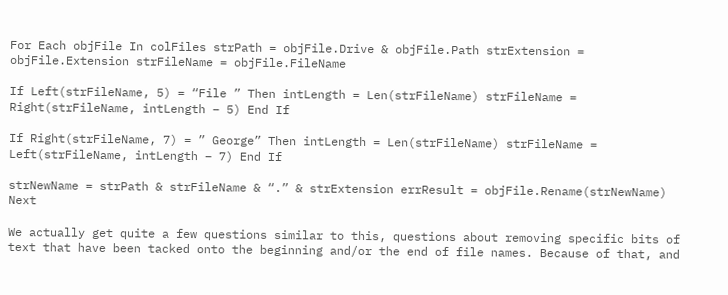For Each objFile In colFiles strPath = objFile.Drive & objFile.Path strExtension = objFile.Extension strFileName = objFile.FileName

If Left(strFileName, 5) = “File ” Then intLength = Len(strFileName) strFileName = Right(strFileName, intLength – 5) End If

If Right(strFileName, 7) = ” George” Then intLength = Len(strFileName) strFileName = Left(strFileName, intLength – 7) End If

strNewName = strPath & strFileName & “.” & strExtension errResult = objFile.Rename(strNewName) Next

We actually get quite a few questions similar to this, questions about removing specific bits of text that have been tacked onto the beginning and/or the end of file names. Because of that, and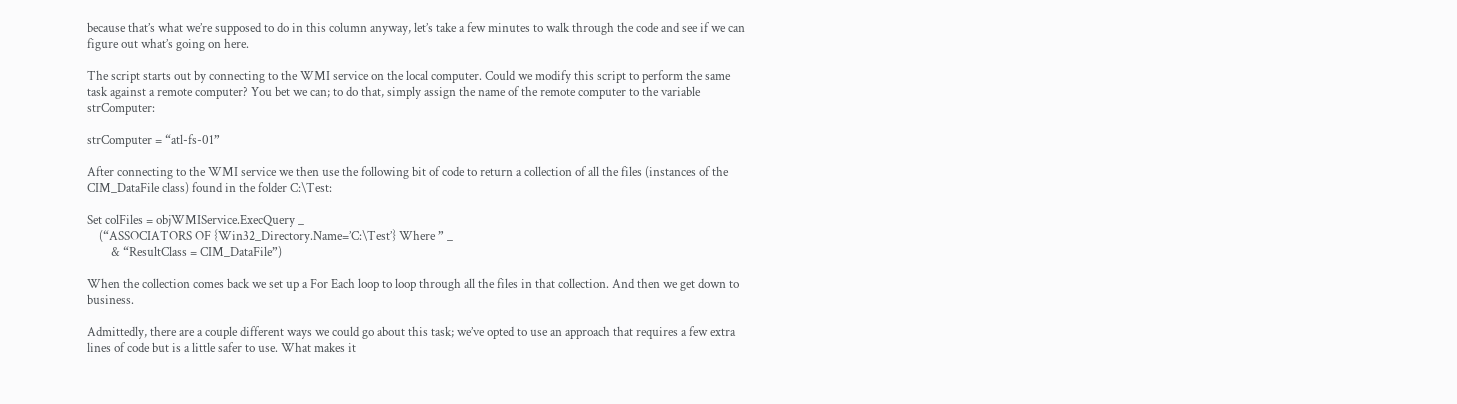because that’s what we’re supposed to do in this column anyway, let’s take a few minutes to walk through the code and see if we can figure out what’s going on here.

The script starts out by connecting to the WMI service on the local computer. Could we modify this script to perform the same task against a remote computer? You bet we can; to do that, simply assign the name of the remote computer to the variable strComputer:

strComputer = “atl-fs-01”

After connecting to the WMI service we then use the following bit of code to return a collection of all the files (instances of the CIM_DataFile class) found in the folder C:\Test:

Set colFiles = objWMIService.ExecQuery _
    (“ASSOCIATORS OF {Win32_Directory.Name=’C:\Test’} Where ” _
        & “ResultClass = CIM_DataFile”)

When the collection comes back we set up a For Each loop to loop through all the files in that collection. And then we get down to business.

Admittedly, there are a couple different ways we could go about this task; we’ve opted to use an approach that requires a few extra lines of code but is a little safer to use. What makes it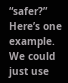“safer?” Here’s one example. We could just use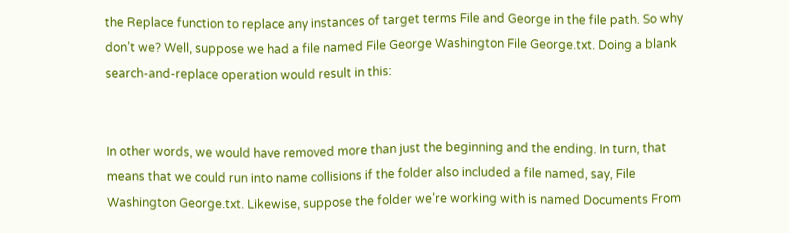the Replace function to replace any instances of target terms File and George in the file path. So why don’t we? Well, suppose we had a file named File George Washington File George.txt. Doing a blank search-and-replace operation would result in this:


In other words, we would have removed more than just the beginning and the ending. In turn, that means that we could run into name collisions if the folder also included a file named, say, File Washington George.txt. Likewise, suppose the folder we’re working with is named Documents From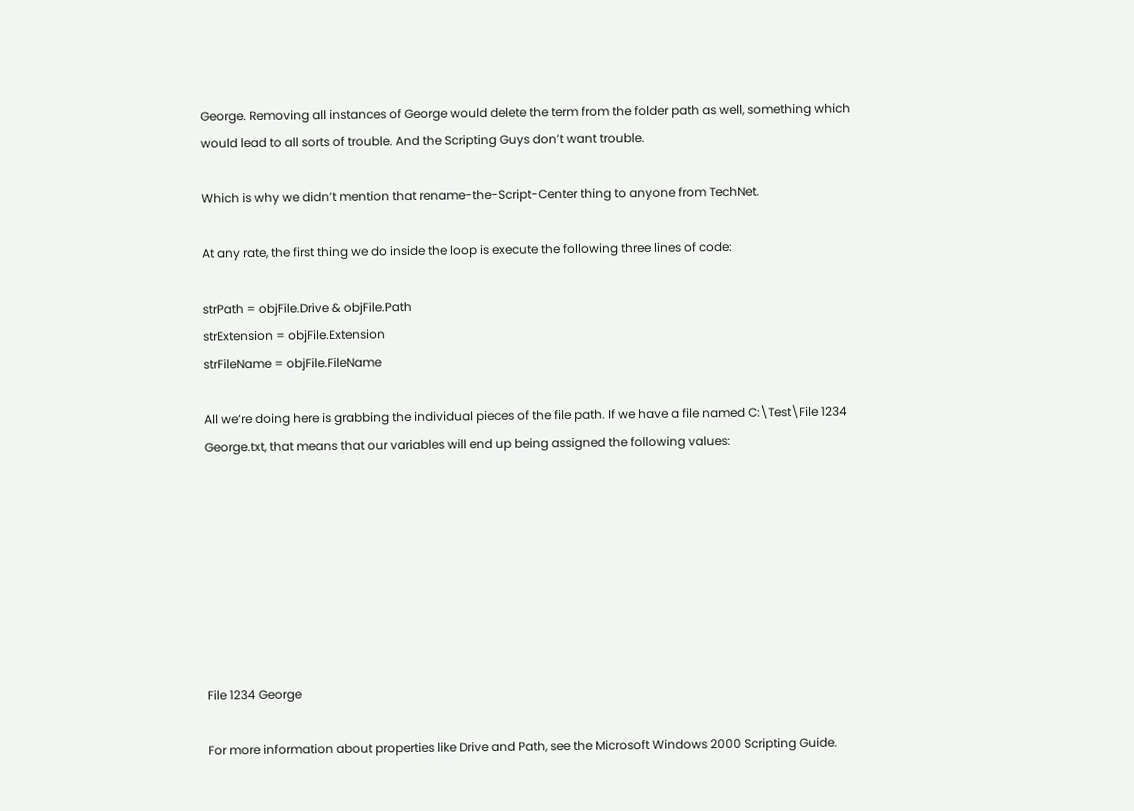George. Removing all instances of George would delete the term from the folder path as well, something which would lead to all sorts of trouble. And the Scripting Guys don’t want trouble.

Which is why we didn’t mention that rename-the-Script-Center thing to anyone from TechNet.

At any rate, the first thing we do inside the loop is execute the following three lines of code:

strPath = objFile.Drive & objFile.Path
strExtension = objFile.Extension
strFileName = objFile.FileName

All we’re doing here is grabbing the individual pieces of the file path. If we have a file named C:\Test\File 1234 George.txt, that means that our variables will end up being assigned the following values:








File 1234 George

For more information about properties like Drive and Path, see the Microsoft Windows 2000 Scripting Guide.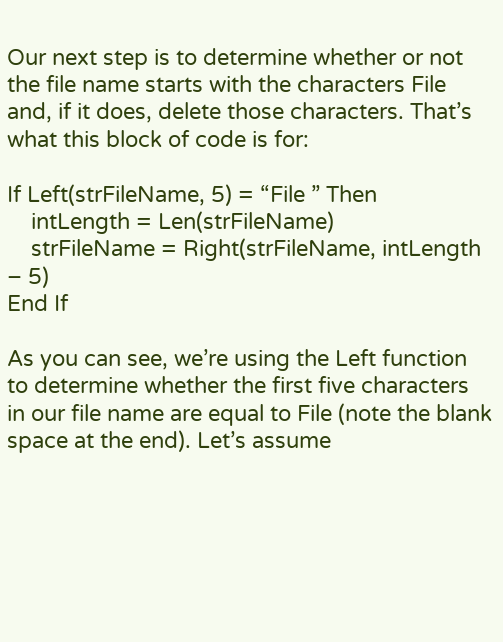Our next step is to determine whether or not the file name starts with the characters File and, if it does, delete those characters. That’s what this block of code is for:

If Left(strFileName, 5) = “File ” Then
    intLength = Len(strFileName)
    strFileName = Right(strFileName, intLength – 5)
End If

As you can see, we’re using the Left function to determine whether the first five characters in our file name are equal to File (note the blank space at the end). Let’s assume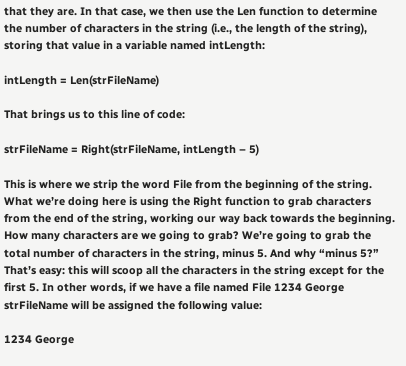that they are. In that case, we then use the Len function to determine the number of characters in the string (i.e., the length of the string), storing that value in a variable named intLength:

intLength = Len(strFileName)

That brings us to this line of code:

strFileName = Right(strFileName, intLength – 5)

This is where we strip the word File from the beginning of the string. What we’re doing here is using the Right function to grab characters from the end of the string, working our way back towards the beginning. How many characters are we going to grab? We’re going to grab the total number of characters in the string, minus 5. And why “minus 5?” That’s easy: this will scoop all the characters in the string except for the first 5. In other words, if we have a file named File 1234 George strFileName will be assigned the following value:

1234 George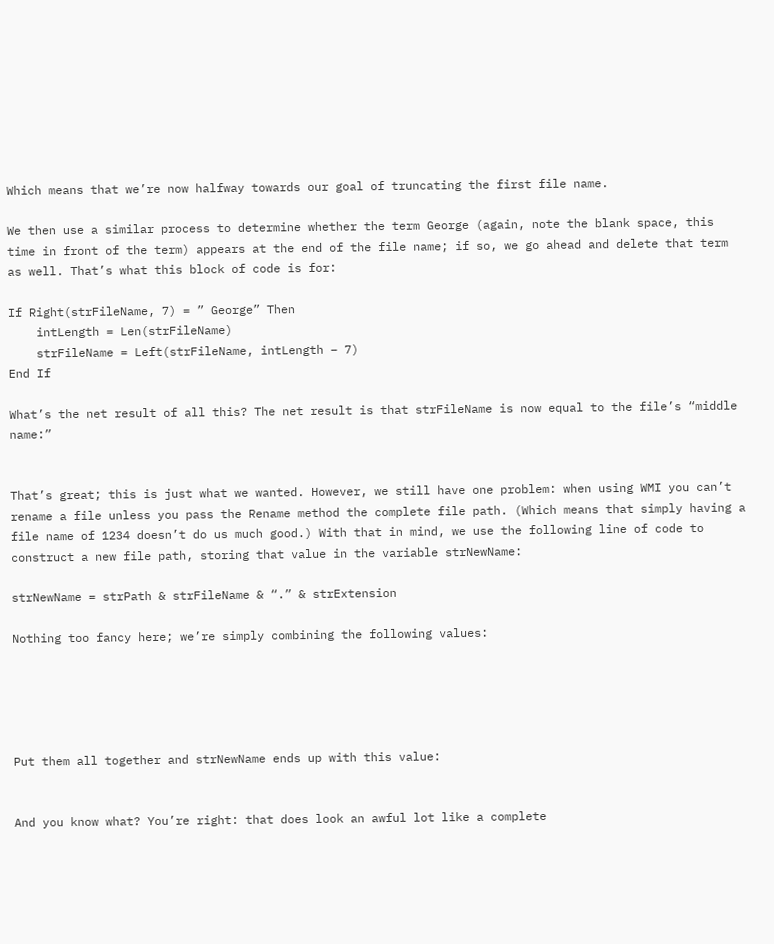Which means that we’re now halfway towards our goal of truncating the first file name.

We then use a similar process to determine whether the term George (again, note the blank space, this time in front of the term) appears at the end of the file name; if so, we go ahead and delete that term as well. That’s what this block of code is for:

If Right(strFileName, 7) = ” George” Then
    intLength = Len(strFileName)
    strFileName = Left(strFileName, intLength – 7)
End If

What’s the net result of all this? The net result is that strFileName is now equal to the file’s “middle name:”


That’s great; this is just what we wanted. However, we still have one problem: when using WMI you can’t rename a file unless you pass the Rename method the complete file path. (Which means that simply having a file name of 1234 doesn’t do us much good.) With that in mind, we use the following line of code to construct a new file path, storing that value in the variable strNewName:

strNewName = strPath & strFileName & “.” & strExtension

Nothing too fancy here; we’re simply combining the following values:





Put them all together and strNewName ends up with this value:


And you know what? You’re right: that does look an awful lot like a complete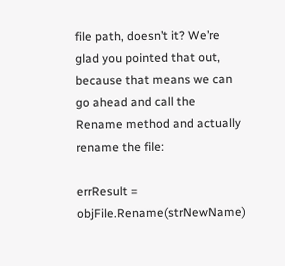file path, doesn’t it? We’re glad you pointed that out, because that means we can go ahead and call the Rename method and actually rename the file:

errResult = objFile.Rename(strNewName)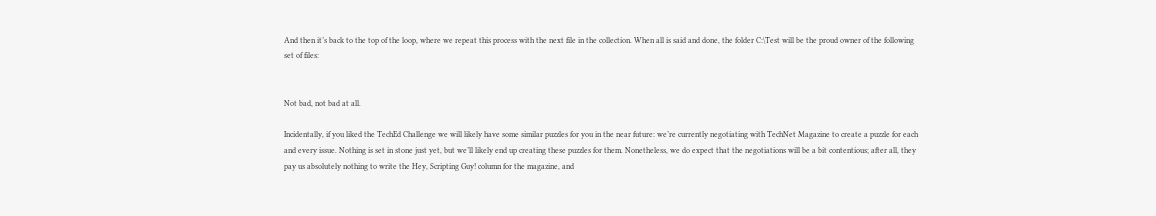And then it’s back to the top of the loop, where we repeat this process with the next file in the collection. When all is said and done, the folder C:\Test will be the proud owner of the following set of files:


Not bad, not bad at all.

Incidentally, if you liked the TechEd Challenge we will likely have some similar puzzles for you in the near future: we’re currently negotiating with TechNet Magazine to create a puzzle for each and every issue. Nothing is set in stone just yet, but we’ll likely end up creating these puzzles for them. Nonetheless, we do expect that the negotiations will be a bit contentious; after all, they pay us absolutely nothing to write the Hey, Scripting Guy! column for the magazine, and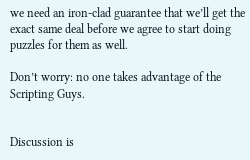we need an iron-clad guarantee that we’ll get the exact same deal before we agree to start doing puzzles for them as well.

Don’t worry: no one takes advantage of the Scripting Guys.


Discussion is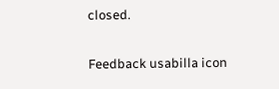closed.

Feedback usabilla icon